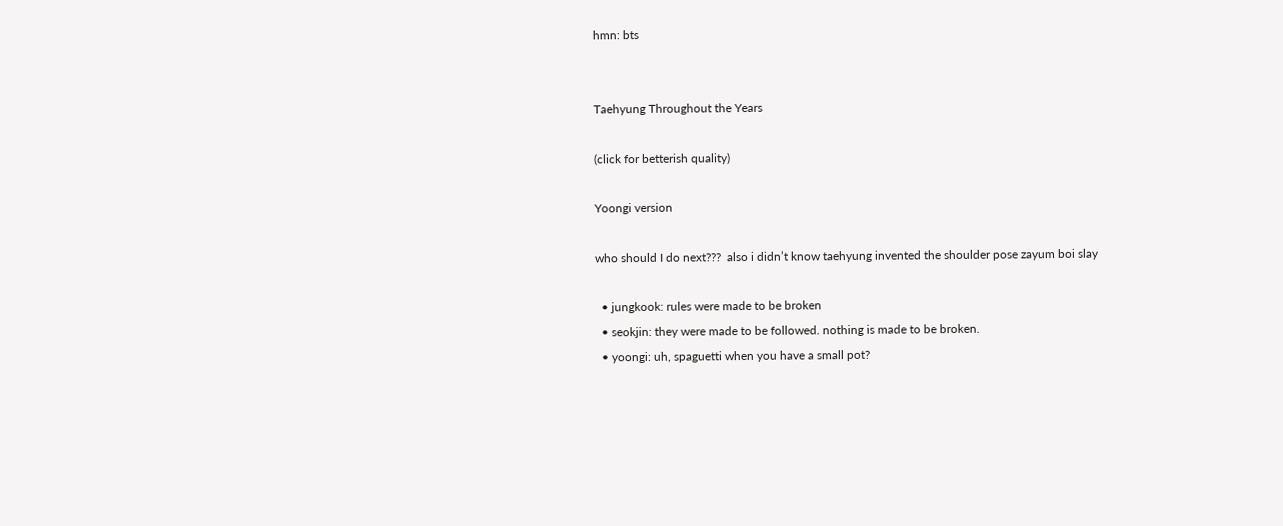hmn: bts


Taehyung Throughout the Years

(click for betterish quality)

Yoongi version

who should I do next???  also i didn’t know taehyung invented the shoulder pose zayum boi slay

  • jungkook: rules were made to be broken
  • seokjin: they were made to be followed. nothing is made to be broken.
  • yoongi: uh, spaguetti when you have a small pot?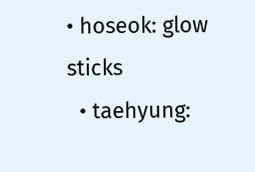• hoseok: glow sticks
  • taehyung: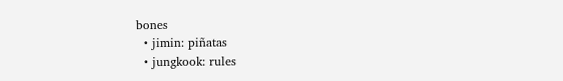bones
  • jimin: piñatas
  • jungkook: rules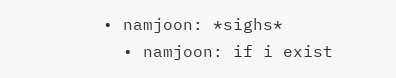• namjoon: *sighs*
  • namjoon: if i exist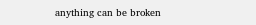anything can be broken